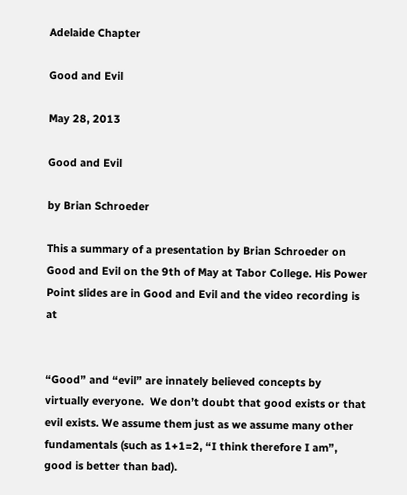Adelaide Chapter

Good and Evil

May 28, 2013

Good and Evil

by Brian Schroeder

This a summary of a presentation by Brian Schroeder on Good and Evil on the 9th of May at Tabor College. His Power Point slides are in Good and Evil and the video recording is at


“Good” and “evil” are innately believed concepts by virtually everyone.  We don’t doubt that good exists or that evil exists. We assume them just as we assume many other fundamentals (such as 1+1=2, “I think therefore I am”, good is better than bad).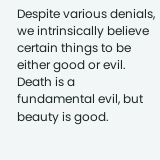Despite various denials, we intrinsically believe certain things to be either good or evil.  Death is a fundamental evil, but beauty is good.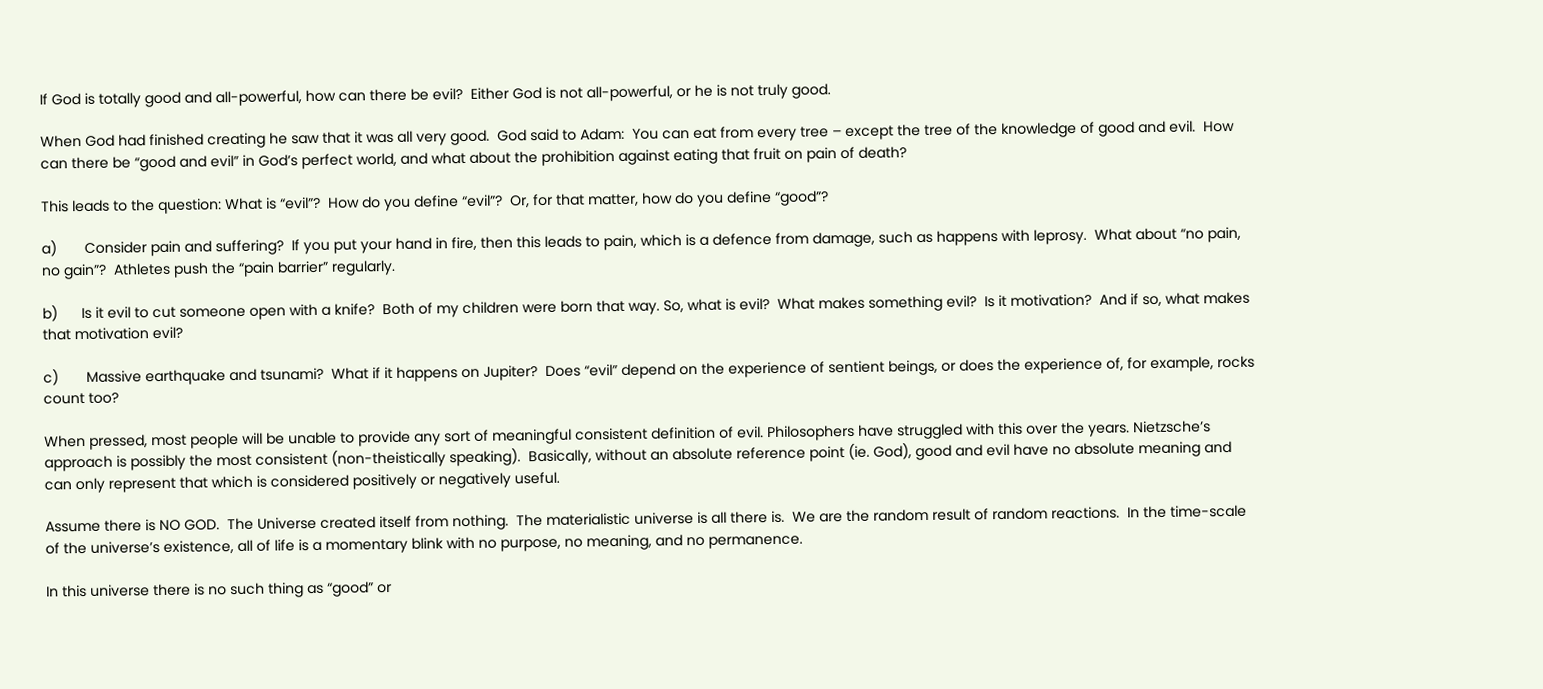If God is totally good and all-powerful, how can there be evil?  Either God is not all-powerful, or he is not truly good.

When God had finished creating he saw that it was all very good.  God said to Adam:  You can eat from every tree – except the tree of the knowledge of good and evil.  How can there be “good and evil” in God’s perfect world, and what about the prohibition against eating that fruit on pain of death?

This leads to the question: What is “evil”?  How do you define “evil”?  Or, for that matter, how do you define “good”?

a)       Consider pain and suffering?  If you put your hand in fire, then this leads to pain, which is a defence from damage, such as happens with leprosy.  What about “no pain, no gain”?  Athletes push the “pain barrier” regularly.

b)      Is it evil to cut someone open with a knife?  Both of my children were born that way. So, what is evil?  What makes something evil?  Is it motivation?  And if so, what makes that motivation evil?

c)       Massive earthquake and tsunami?  What if it happens on Jupiter?  Does “evil” depend on the experience of sentient beings, or does the experience of, for example, rocks count too?

When pressed, most people will be unable to provide any sort of meaningful consistent definition of evil. Philosophers have struggled with this over the years. Nietzsche’s approach is possibly the most consistent (non-theistically speaking).  Basically, without an absolute reference point (ie. God), good and evil have no absolute meaning and can only represent that which is considered positively or negatively useful.

Assume there is NO GOD.  The Universe created itself from nothing.  The materialistic universe is all there is.  We are the random result of random reactions.  In the time-scale of the universe’s existence, all of life is a momentary blink with no purpose, no meaning, and no permanence.

In this universe there is no such thing as “good” or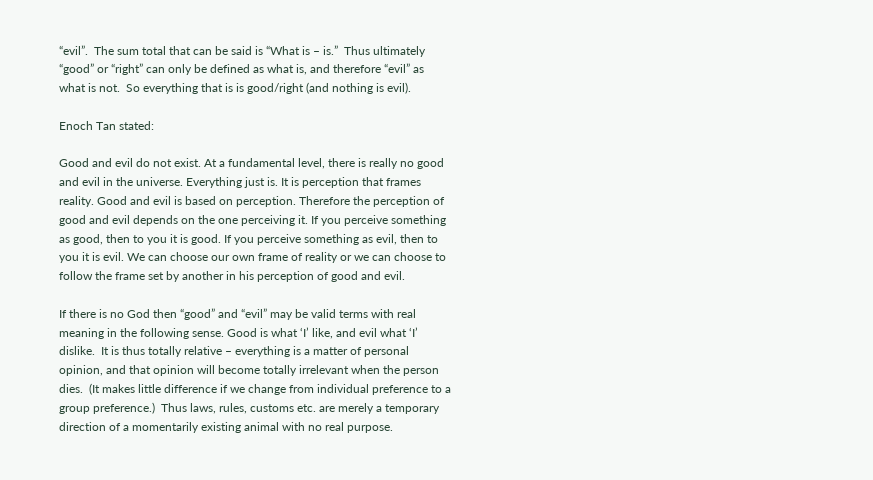“evil”.  The sum total that can be said is “What is – is.”  Thus ultimately “good” or “right” can only be defined as what is, and therefore “evil” as what is not.  So everything that is is good/right (and nothing is evil).

Enoch Tan stated:

Good and evil do not exist. At a fundamental level, there is really no good and evil in the universe. Everything just is. It is perception that frames reality. Good and evil is based on perception. Therefore the perception of good and evil depends on the one perceiving it. If you perceive something as good, then to you it is good. If you perceive something as evil, then to you it is evil. We can choose our own frame of reality or we can choose to follow the frame set by another in his perception of good and evil.

If there is no God then “good” and “evil” may be valid terms with real meaning in the following sense. Good is what ‘I’ like, and evil what ‘I’ dislike.  It is thus totally relative – everything is a matter of personal opinion, and that opinion will become totally irrelevant when the person dies.  (It makes little difference if we change from individual preference to a group preference.)  Thus laws, rules, customs etc. are merely a temporary direction of a momentarily existing animal with no real purpose.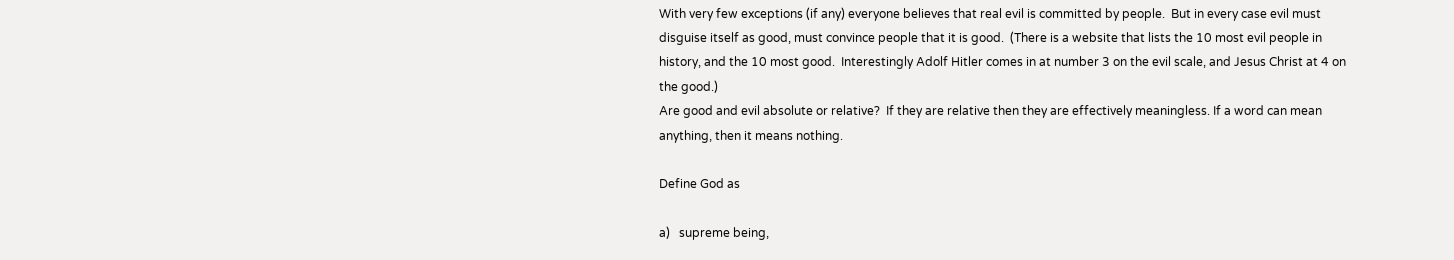With very few exceptions (if any) everyone believes that real evil is committed by people.  But in every case evil must disguise itself as good, must convince people that it is good.  (There is a website that lists the 10 most evil people in history, and the 10 most good.  Interestingly Adolf Hitler comes in at number 3 on the evil scale, and Jesus Christ at 4 on the good.)
Are good and evil absolute or relative?  If they are relative then they are effectively meaningless. If a word can mean anything, then it means nothing.

Define God as

a)   supreme being,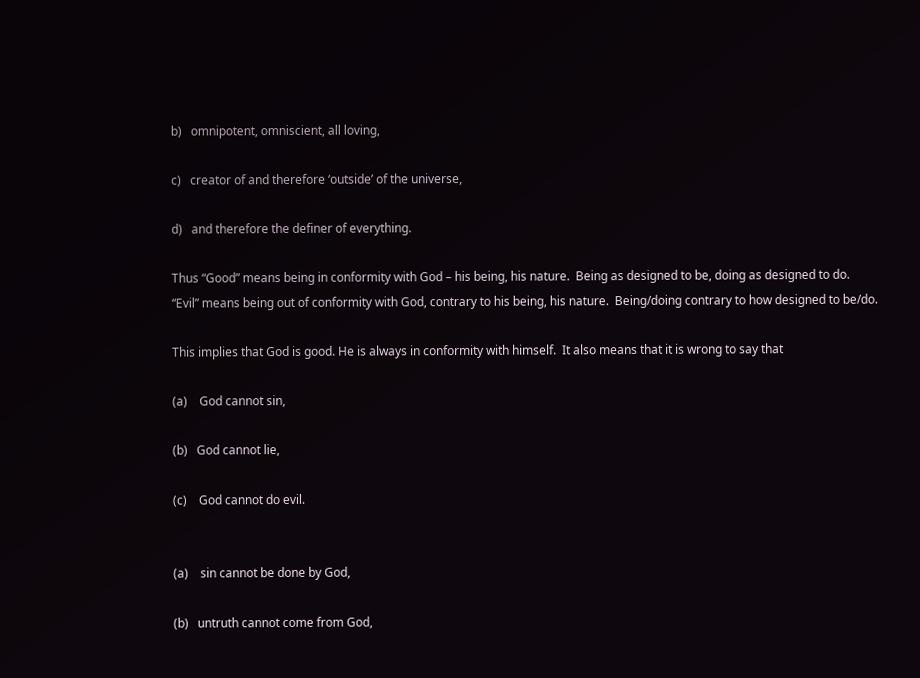b)   omnipotent, omniscient, all loving,

c)   creator of and therefore ‘outside’ of the universe,

d)   and therefore the definer of everything.

Thus “Good” means being in conformity with God – his being, his nature.  Being as designed to be, doing as designed to do.
“Evil” means being out of conformity with God, contrary to his being, his nature.  Being/doing contrary to how designed to be/do.

This implies that God is good. He is always in conformity with himself.  It also means that it is wrong to say that

(a)    God cannot sin,

(b)   God cannot lie,

(c)    God cannot do evil.


(a)    sin cannot be done by God,

(b)   untruth cannot come from God,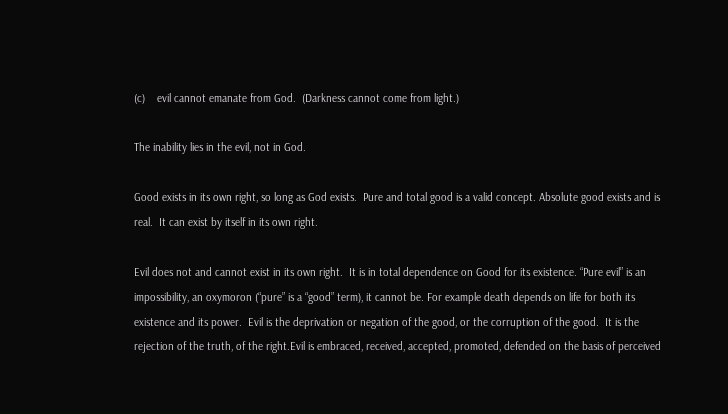(c)    evil cannot emanate from God.  (Darkness cannot come from light.)

The inability lies in the evil, not in God.

Good exists in its own right, so long as God exists.  Pure and total good is a valid concept. Absolute good exists and is real.  It can exist by itself in its own right.

Evil does not and cannot exist in its own right.  It is in total dependence on Good for its existence. “Pure evil” is an impossibility, an oxymoron (“pure” is a “good” term), it cannot be. For example death depends on life for both its existence and its power.  Evil is the deprivation or negation of the good, or the corruption of the good.  It is the rejection of the truth, of the right.Evil is embraced, received, accepted, promoted, defended on the basis of perceived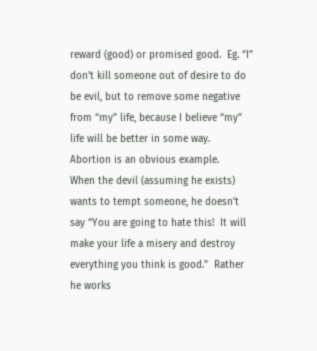reward (good) or promised good.  Eg. “I” don’t kill someone out of desire to do be evil, but to remove some negative from “my” life, because I believe “my” life will be better in some way.  Abortion is an obvious example.
When the devil (assuming he exists) wants to tempt someone, he doesn’t say “You are going to hate this!  It will make your life a misery and destroy everything you think is good.”  Rather he works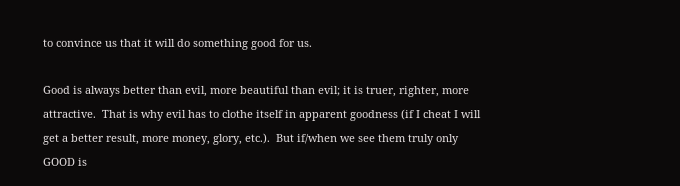to convince us that it will do something good for us.

Good is always better than evil, more beautiful than evil; it is truer, righter, more attractive.  That is why evil has to clothe itself in apparent goodness (if I cheat I will get a better result, more money, glory, etc.).  But if/when we see them truly only GOOD is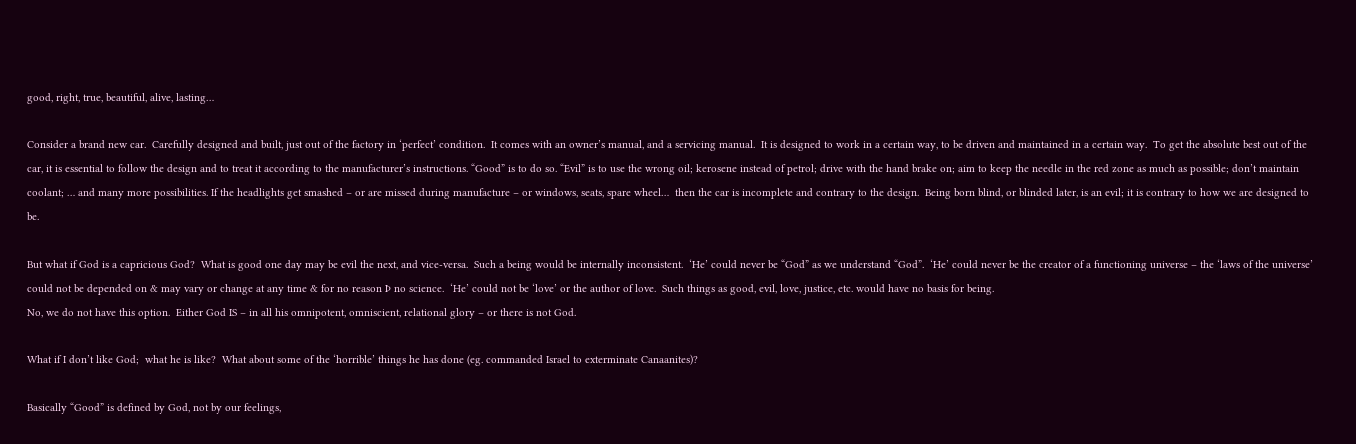good, right, true, beautiful, alive, lasting…

Consider a brand new car.  Carefully designed and built, just out of the factory in ‘perfect’ condition.  It comes with an owner’s manual, and a servicing manual.  It is designed to work in a certain way, to be driven and maintained in a certain way.  To get the absolute best out of the car, it is essential to follow the design and to treat it according to the manufacturer’s instructions. “Good” is to do so. “Evil” is to use the wrong oil; kerosene instead of petrol; drive with the hand brake on; aim to keep the needle in the red zone as much as possible; don’t maintain coolant; … and many more possibilities. If the headlights get smashed – or are missed during manufacture – or windows, seats, spare wheel…  then the car is incomplete and contrary to the design.  Being born blind, or blinded later, is an evil; it is contrary to how we are designed to be.

But what if God is a capricious God?  What is good one day may be evil the next, and vice-versa.  Such a being would be internally inconsistent.  ‘He’ could never be “God” as we understand “God”.  ‘He’ could never be the creator of a functioning universe – the ‘laws of the universe’ could not be depended on & may vary or change at any time & for no reason Þ no science.  ‘He’ could not be ‘love’ or the author of love.  Such things as good, evil, love, justice, etc. would have no basis for being.
No, we do not have this option.  Either God IS – in all his omnipotent, omniscient, relational glory – or there is not God.

What if I don’t like God;  what he is like?  What about some of the ‘horrible’ things he has done (eg. commanded Israel to exterminate Canaanites)?

Basically “Good” is defined by God, not by our feelings,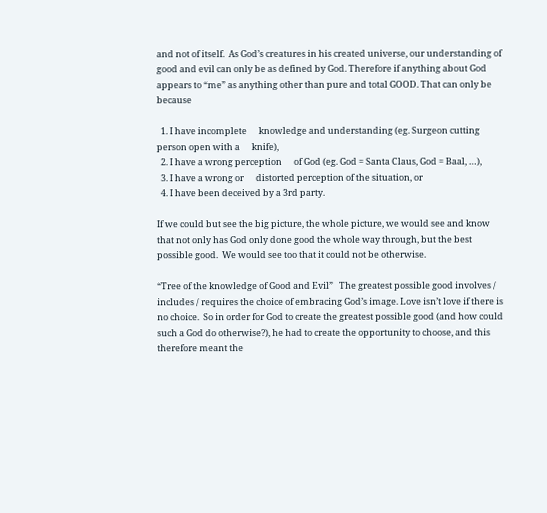and not of itself.  As God’s creatures in his created universe, our understanding of good and evil can only be as defined by God. Therefore if anything about God appears to “me” as anything other than pure and total GOOD. That can only be because

  1. I have incomplete      knowledge and understanding (eg. Surgeon cutting person open with a      knife),
  2. I have a wrong perception      of God (eg. God = Santa Claus, God = Baal, …),
  3. I have a wrong or      distorted perception of the situation, or
  4. I have been deceived by a 3rd party.

If we could but see the big picture, the whole picture, we would see and know that not only has God only done good the whole way through, but the best possible good.  We would see too that it could not be otherwise.

“Tree of the knowledge of Good and Evil”   The greatest possible good involves / includes / requires the choice of embracing God’s image. Love isn’t love if there is no choice.  So in order for God to create the greatest possible good (and how could such a God do otherwise?), he had to create the opportunity to choose, and this therefore meant the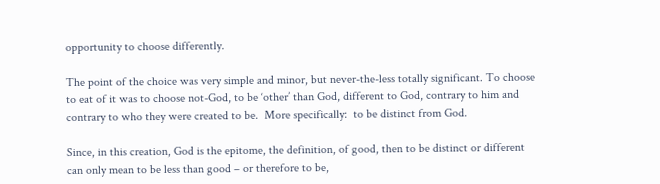opportunity to choose differently.

The point of the choice was very simple and minor, but never-the-less totally significant. To choose to eat of it was to choose not-God, to be ‘other’ than God, different to God, contrary to him and contrary to who they were created to be.  More specifically:  to be distinct from God.

Since, in this creation, God is the epitome, the definition, of good, then to be distinct or different can only mean to be less than good – or therefore to be,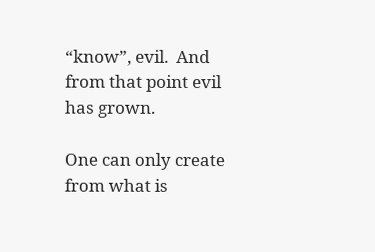“know”, evil.  And from that point evil has grown.

One can only create from what is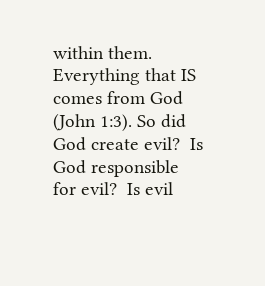within them.  Everything that IS comes from God (John 1:3). So did God create evil?  Is God responsible for evil?  Is evil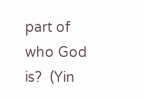part of who God is?  (Yin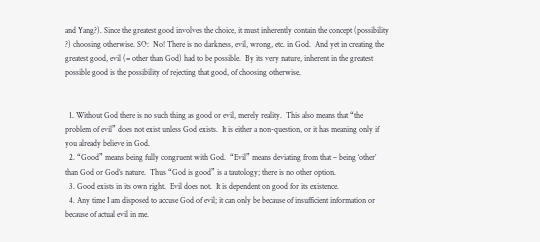and Yang?). Since the greatest good involves the choice, it must inherently contain the concept (possibility ?) choosing otherwise. SO:  No! There is no darkness, evil, wrong, etc. in God.  And yet in creating the greatest good, evil (= other than God) had to be possible.  By its very nature, inherent in the greatest possible good is the possibility of rejecting that good, of choosing otherwise.


  1. Without God there is no such thing as good or evil, merely reality.  This also means that “the problem of evil” does not exist unless God exists.  It is either a non-question, or it has meaning only if you already believe in God.
  2. “Good” means being fully congruent with God.  “Evil” means deviating from that – being ‘other’ than God or God’s nature.  Thus “God is good” is a tautology; there is no other option.
  3. Good exists in its own right.  Evil does not.  It is dependent on good for its existence.
  4. Any time I am disposed to accuse God of evil; it can only be because of insufficient information or because of actual evil in me.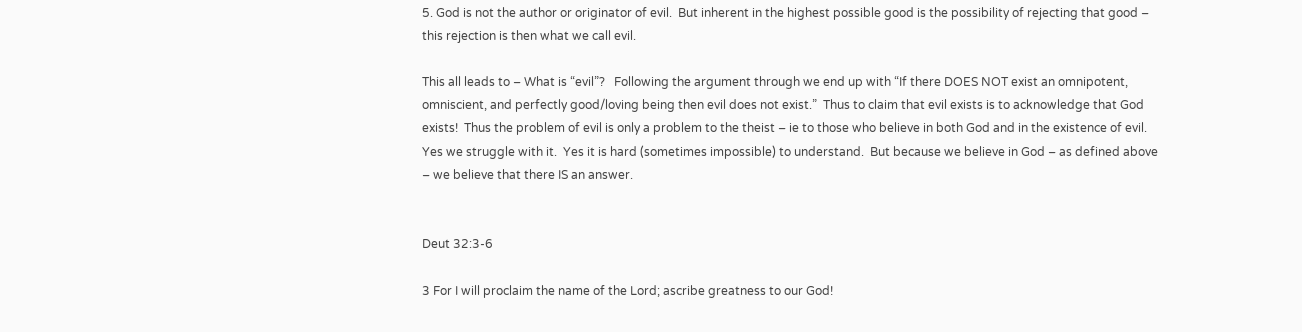5. God is not the author or originator of evil.  But inherent in the highest possible good is the possibility of rejecting that good – this rejection is then what we call evil.

This all leads to – What is “evil”?   Following the argument through we end up with “If there DOES NOT exist an omnipotent, omniscient, and perfectly good/loving being then evil does not exist.”  Thus to claim that evil exists is to acknowledge that God exists!  Thus the problem of evil is only a problem to the theist – ie to those who believe in both God and in the existence of evil. Yes we struggle with it.  Yes it is hard (sometimes impossible) to understand.  But because we believe in God – as defined above – we believe that there IS an answer.


Deut 32:3-6

3 For I will proclaim the name of the Lord; ascribe greatness to our God!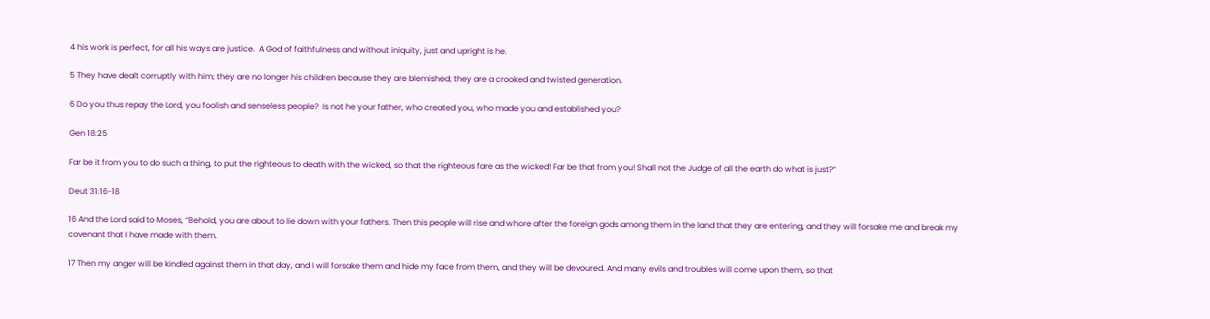4 his work is perfect, for all his ways are justice.  A God of faithfulness and without iniquity, just and upright is he.

5 They have dealt corruptly with him; they are no longer his children because they are blemished; they are a crooked and twisted generation.

6 Do you thus repay the Lord, you foolish and senseless people?  Is not he your father, who created you, who made you and established you?

Gen 18:25

Far be it from you to do such a thing, to put the righteous to death with the wicked, so that the righteous fare as the wicked! Far be that from you! Shall not the Judge of all the earth do what is just?”

Deut 31:16-18

16 And the Lord said to Moses, “Behold, you are about to lie down with your fathers. Then this people will rise and whore after the foreign gods among them in the land that they are entering, and they will forsake me and break my covenant that I have made with them.

17 Then my anger will be kindled against them in that day, and I will forsake them and hide my face from them, and they will be devoured. And many evils and troubles will come upon them, so that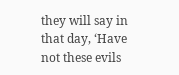they will say in that day, ‘Have not these evils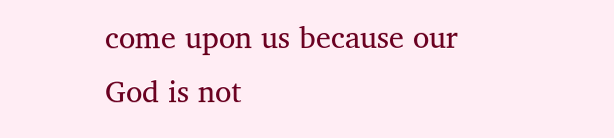come upon us because our God is not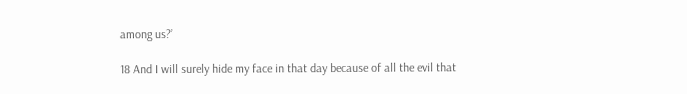among us?’

18 And I will surely hide my face in that day because of all the evil that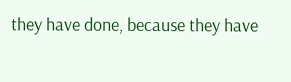they have done, because they have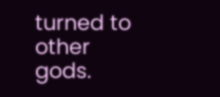turned to other gods.